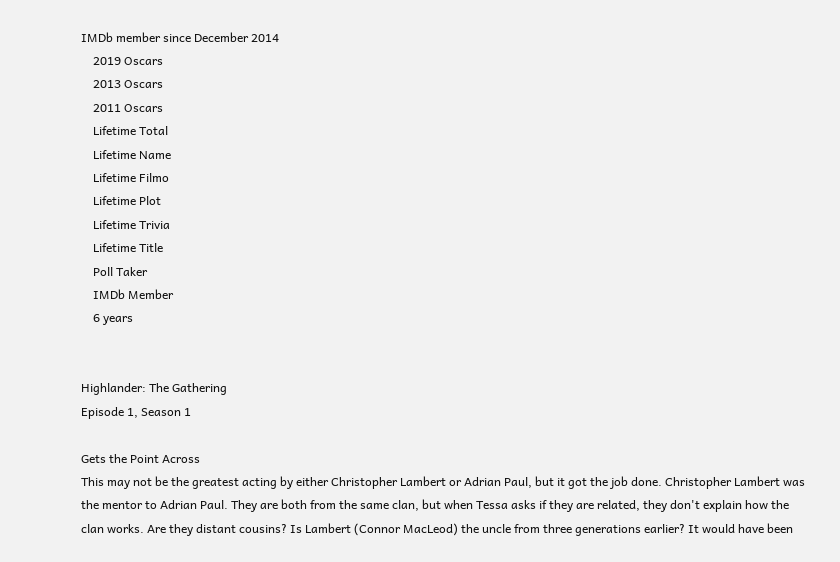IMDb member since December 2014
    2019 Oscars
    2013 Oscars
    2011 Oscars
    Lifetime Total
    Lifetime Name
    Lifetime Filmo
    Lifetime Plot
    Lifetime Trivia
    Lifetime Title
    Poll Taker
    IMDb Member
    6 years


Highlander: The Gathering
Episode 1, Season 1

Gets the Point Across
This may not be the greatest acting by either Christopher Lambert or Adrian Paul, but it got the job done. Christopher Lambert was the mentor to Adrian Paul. They are both from the same clan, but when Tessa asks if they are related, they don't explain how the clan works. Are they distant cousins? Is Lambert (Connor MacLeod) the uncle from three generations earlier? It would have been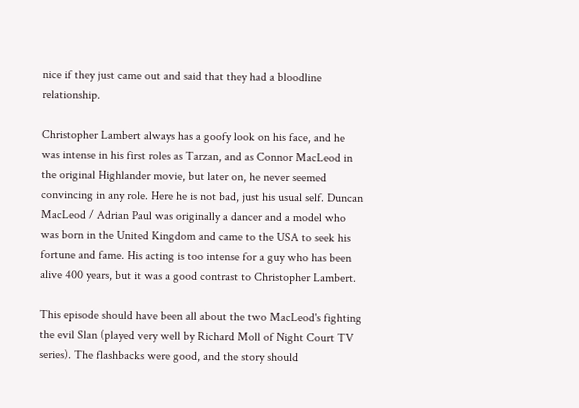nice if they just came out and said that they had a bloodline relationship.

Christopher Lambert always has a goofy look on his face, and he was intense in his first roles as Tarzan, and as Connor MacLeod in the original Highlander movie, but later on, he never seemed convincing in any role. Here he is not bad, just his usual self. Duncan MacLeod / Adrian Paul was originally a dancer and a model who was born in the United Kingdom and came to the USA to seek his fortune and fame. His acting is too intense for a guy who has been alive 400 years, but it was a good contrast to Christopher Lambert.

This episode should have been all about the two MacLeod's fighting the evil Slan (played very well by Richard Moll of Night Court TV series). The flashbacks were good, and the story should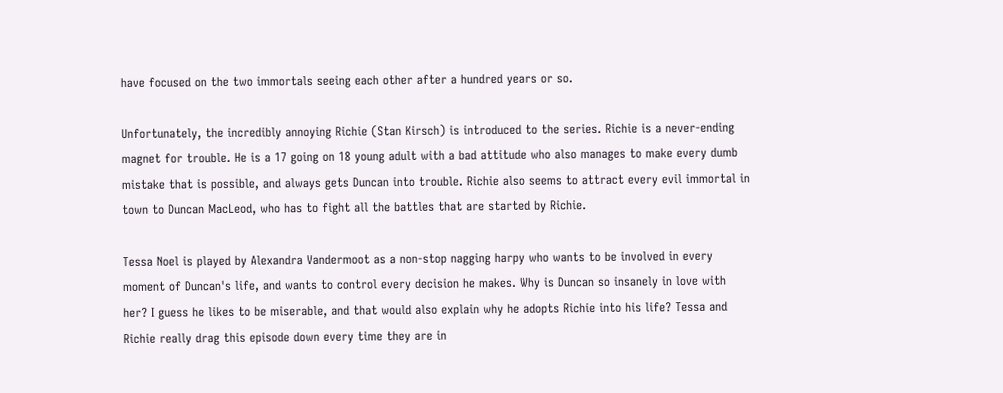have focused on the two immortals seeing each other after a hundred years or so.

Unfortunately, the incredibly annoying Richie (Stan Kirsch) is introduced to the series. Richie is a never-ending magnet for trouble. He is a 17 going on 18 young adult with a bad attitude who also manages to make every dumb mistake that is possible, and always gets Duncan into trouble. Richie also seems to attract every evil immortal in town to Duncan MacLeod, who has to fight all the battles that are started by Richie.

Tessa Noel is played by Alexandra Vandermoot as a non-stop nagging harpy who wants to be involved in every moment of Duncan's life, and wants to control every decision he makes. Why is Duncan so insanely in love with her? I guess he likes to be miserable, and that would also explain why he adopts Richie into his life? Tessa and Richie really drag this episode down every time they are in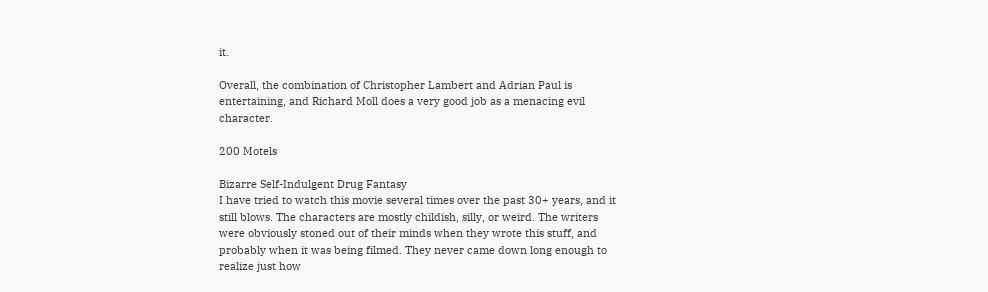it.

Overall, the combination of Christopher Lambert and Adrian Paul is entertaining, and Richard Moll does a very good job as a menacing evil character.

200 Motels

Bizarre Self-Indulgent Drug Fantasy
I have tried to watch this movie several times over the past 30+ years, and it still blows. The characters are mostly childish, silly, or weird. The writers were obviously stoned out of their minds when they wrote this stuff, and probably when it was being filmed. They never came down long enough to realize just how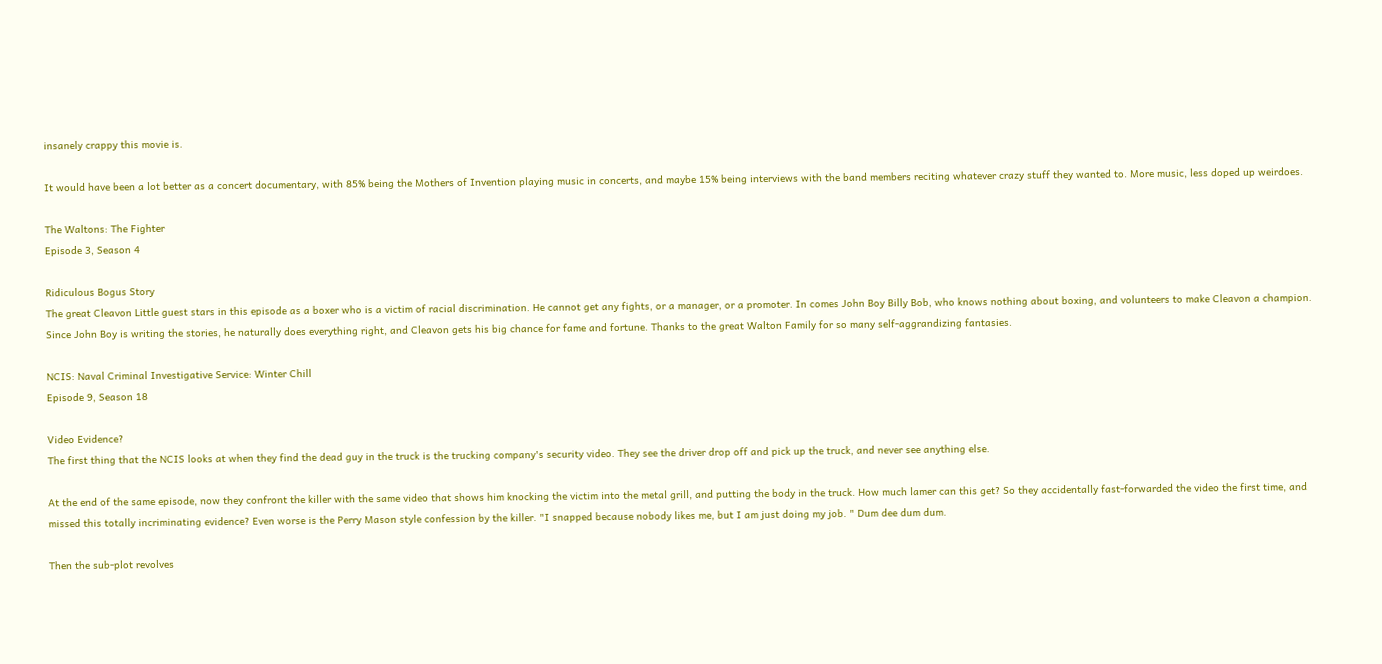insanely crappy this movie is.

It would have been a lot better as a concert documentary, with 85% being the Mothers of Invention playing music in concerts, and maybe 15% being interviews with the band members reciting whatever crazy stuff they wanted to. More music, less doped up weirdoes.

The Waltons: The Fighter
Episode 3, Season 4

Ridiculous Bogus Story
The great Cleavon Little guest stars in this episode as a boxer who is a victim of racial discrimination. He cannot get any fights, or a manager, or a promoter. In comes John Boy Billy Bob, who knows nothing about boxing, and volunteers to make Cleavon a champion. Since John Boy is writing the stories, he naturally does everything right, and Cleavon gets his big chance for fame and fortune. Thanks to the great Walton Family for so many self-aggrandizing fantasies.

NCIS: Naval Criminal Investigative Service: Winter Chill
Episode 9, Season 18

Video Evidence?
The first thing that the NCIS looks at when they find the dead guy in the truck is the trucking company's security video. They see the driver drop off and pick up the truck, and never see anything else.

At the end of the same episode, now they confront the killer with the same video that shows him knocking the victim into the metal grill, and putting the body in the truck. How much lamer can this get? So they accidentally fast-forwarded the video the first time, and missed this totally incriminating evidence? Even worse is the Perry Mason style confession by the killer. "I snapped because nobody likes me, but I am just doing my job. " Dum dee dum dum.

Then the sub-plot revolves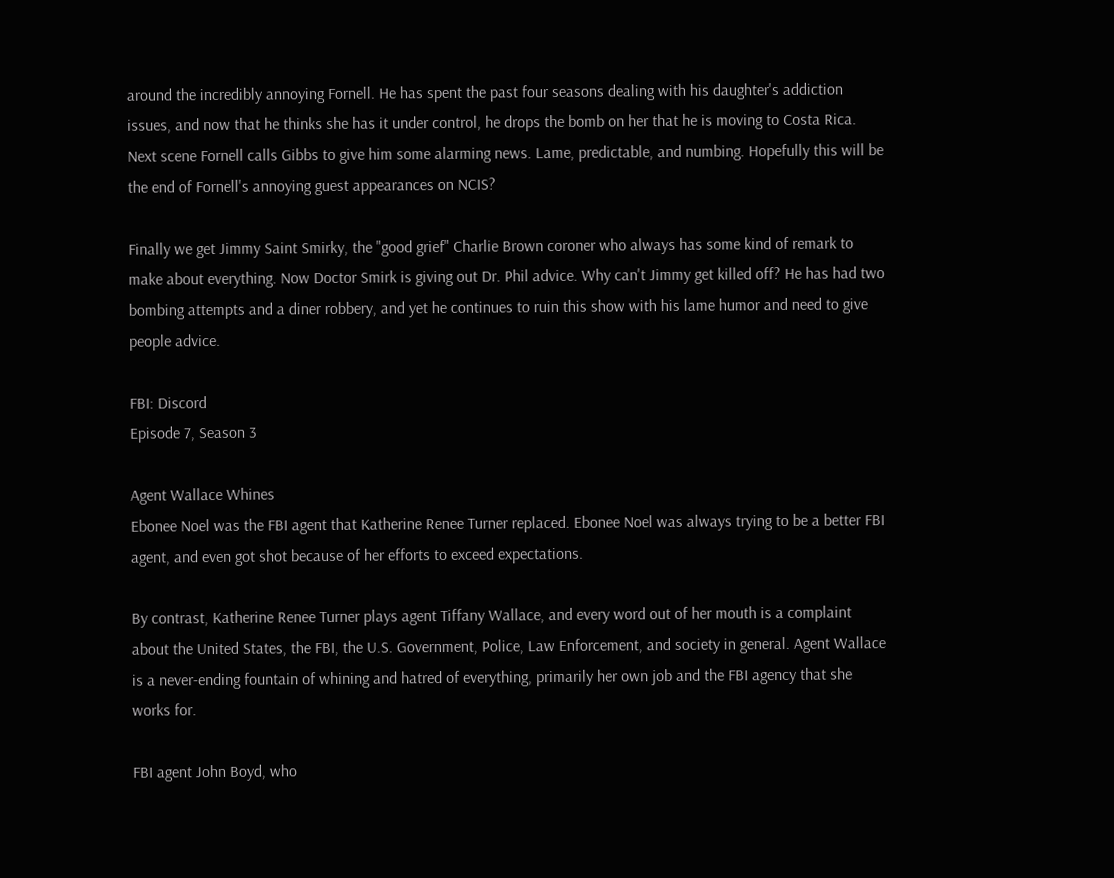around the incredibly annoying Fornell. He has spent the past four seasons dealing with his daughter's addiction issues, and now that he thinks she has it under control, he drops the bomb on her that he is moving to Costa Rica. Next scene Fornell calls Gibbs to give him some alarming news. Lame, predictable, and numbing. Hopefully this will be the end of Fornell's annoying guest appearances on NCIS?

Finally we get Jimmy Saint Smirky, the "good grief" Charlie Brown coroner who always has some kind of remark to make about everything. Now Doctor Smirk is giving out Dr. Phil advice. Why can't Jimmy get killed off? He has had two bombing attempts and a diner robbery, and yet he continues to ruin this show with his lame humor and need to give people advice.

FBI: Discord
Episode 7, Season 3

Agent Wallace Whines
Ebonee Noel was the FBI agent that Katherine Renee Turner replaced. Ebonee Noel was always trying to be a better FBI agent, and even got shot because of her efforts to exceed expectations.

By contrast, Katherine Renee Turner plays agent Tiffany Wallace, and every word out of her mouth is a complaint about the United States, the FBI, the U.S. Government, Police, Law Enforcement, and society in general. Agent Wallace is a never-ending fountain of whining and hatred of everything, primarily her own job and the FBI agency that she works for.

FBI agent John Boyd, who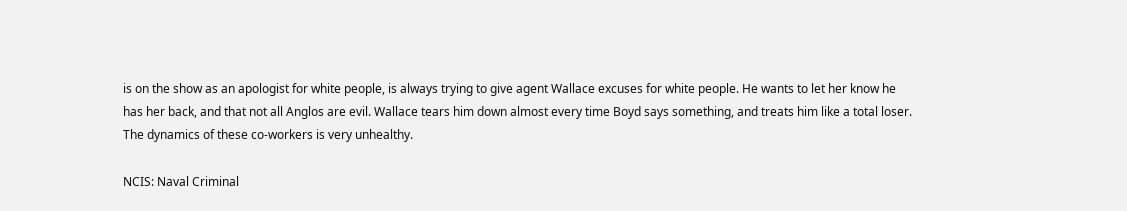is on the show as an apologist for white people, is always trying to give agent Wallace excuses for white people. He wants to let her know he has her back, and that not all Anglos are evil. Wallace tears him down almost every time Boyd says something, and treats him like a total loser. The dynamics of these co-workers is very unhealthy.

NCIS: Naval Criminal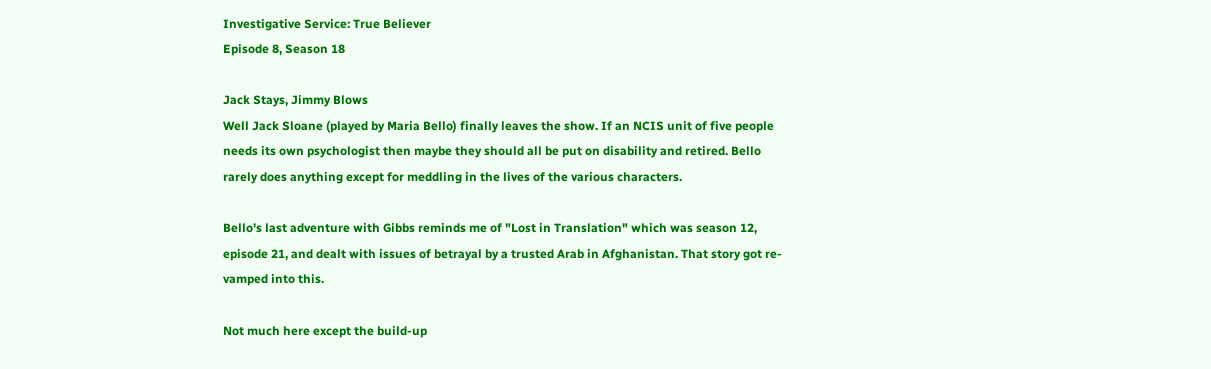Investigative Service: True Believer
Episode 8, Season 18

Jack Stays, Jimmy Blows
Well Jack Sloane (played by Maria Bello) finally leaves the show. If an NCIS unit of five people needs its own psychologist then maybe they should all be put on disability and retired. Bello rarely does anything except for meddling in the lives of the various characters.

Bello's last adventure with Gibbs reminds me of "Lost in Translation" which was season 12, episode 21, and dealt with issues of betrayal by a trusted Arab in Afghanistan. That story got re-vamped into this.

Not much here except the build-up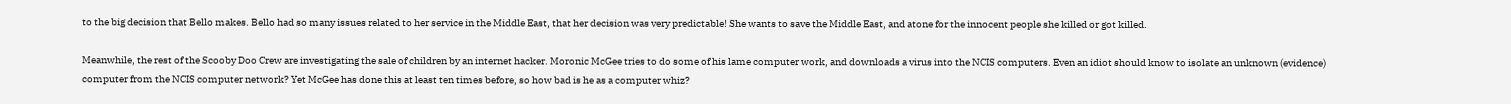to the big decision that Bello makes. Bello had so many issues related to her service in the Middle East, that her decision was very predictable! She wants to save the Middle East, and atone for the innocent people she killed or got killed.

Meanwhile, the rest of the Scooby Doo Crew are investigating the sale of children by an internet hacker. Moronic McGee tries to do some of his lame computer work, and downloads a virus into the NCIS computers. Even an idiot should know to isolate an unknown (evidence) computer from the NCIS computer network? Yet McGee has done this at least ten times before, so how bad is he as a computer whiz?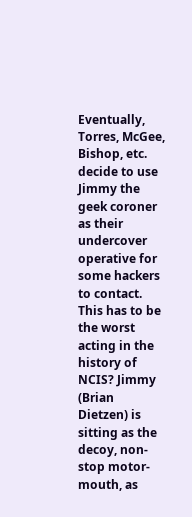Eventually, Torres, McGee, Bishop, etc. decide to use Jimmy the geek coroner as their undercover operative for some hackers to contact. This has to be the worst acting in the history of NCIS? Jimmy (Brian Dietzen) is sitting as the decoy, non-stop motor-mouth, as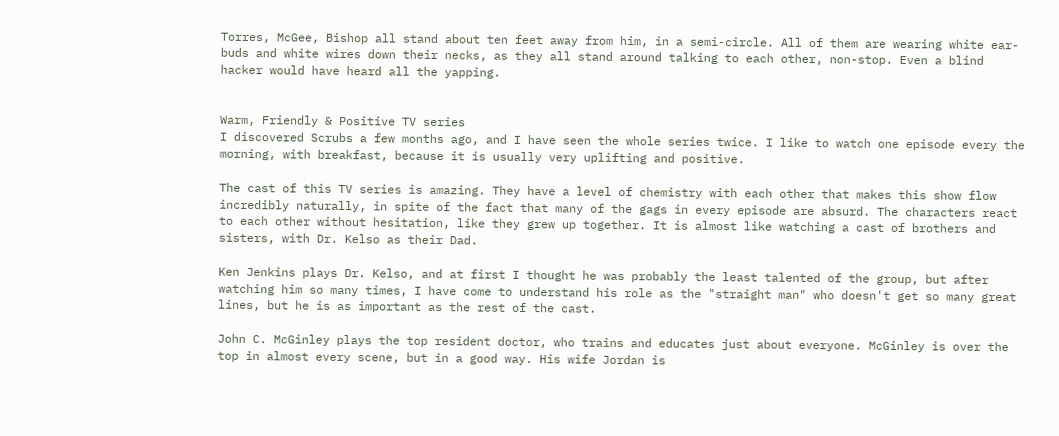Torres, McGee, Bishop all stand about ten feet away from him, in a semi-circle. All of them are wearing white ear-buds and white wires down their necks, as they all stand around talking to each other, non-stop. Even a blind hacker would have heard all the yapping.


Warm, Friendly & Positive TV series
I discovered Scrubs a few months ago, and I have seen the whole series twice. I like to watch one episode every the morning, with breakfast, because it is usually very uplifting and positive.

The cast of this TV series is amazing. They have a level of chemistry with each other that makes this show flow incredibly naturally, in spite of the fact that many of the gags in every episode are absurd. The characters react to each other without hesitation, like they grew up together. It is almost like watching a cast of brothers and sisters, with Dr. Kelso as their Dad.

Ken Jenkins plays Dr. Kelso, and at first I thought he was probably the least talented of the group, but after watching him so many times, I have come to understand his role as the "straight man" who doesn't get so many great lines, but he is as important as the rest of the cast.

John C. McGinley plays the top resident doctor, who trains and educates just about everyone. McGinley is over the top in almost every scene, but in a good way. His wife Jordan is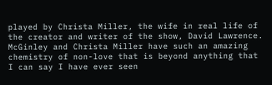played by Christa Miller, the wife in real life of the creator and writer of the show, David Lawrence. McGinley and Christa Miller have such an amazing chemistry of non-love that is beyond anything that I can say I have ever seen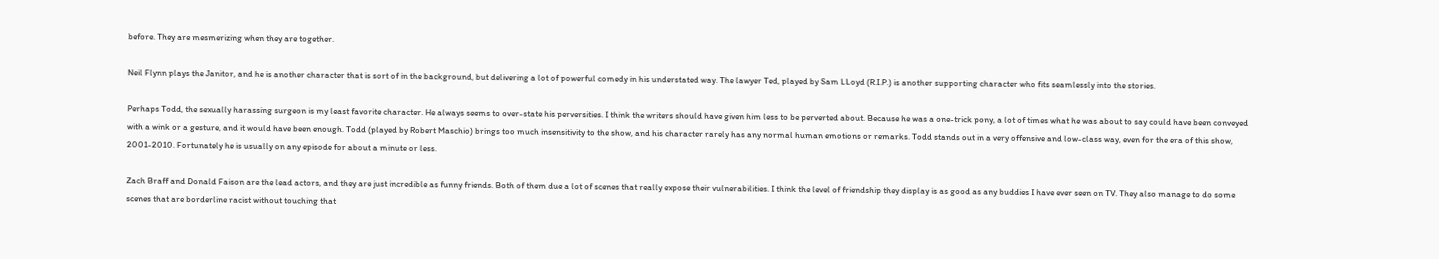before. They are mesmerizing when they are together.

Neil Flynn plays the Janitor, and he is another character that is sort of in the background, but delivering a lot of powerful comedy in his understated way. The lawyer Ted, played by Sam LLoyd (R.I.P.) is another supporting character who fits seamlessly into the stories.

Perhaps Todd, the sexually harassing surgeon is my least favorite character. He always seems to over-state his perversities. I think the writers should have given him less to be perverted about. Because he was a one-trick pony, a lot of times what he was about to say could have been conveyed with a wink or a gesture, and it would have been enough. Todd (played by Robert Maschio) brings too much insensitivity to the show, and his character rarely has any normal human emotions or remarks. Todd stands out in a very offensive and low-class way, even for the era of this show, 2001-2010. Fortunately he is usually on any episode for about a minute or less.

Zach Braff and Donald Faison are the lead actors, and they are just incredible as funny friends. Both of them due a lot of scenes that really expose their vulnerabilities. I think the level of friendship they display is as good as any buddies I have ever seen on TV. They also manage to do some scenes that are borderline racist without touching that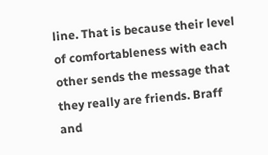line. That is because their level of comfortableness with each other sends the message that they really are friends. Braff and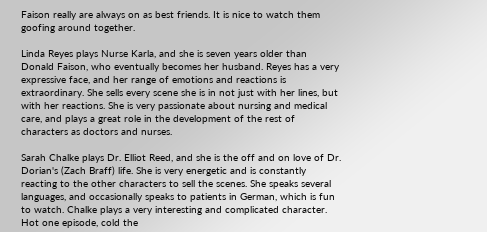Faison really are always on as best friends. It is nice to watch them goofing around together.

Linda Reyes plays Nurse Karla, and she is seven years older than Donald Faison, who eventually becomes her husband. Reyes has a very expressive face, and her range of emotions and reactions is extraordinary. She sells every scene she is in not just with her lines, but with her reactions. She is very passionate about nursing and medical care, and plays a great role in the development of the rest of characters as doctors and nurses.

Sarah Chalke plays Dr. Elliot Reed, and she is the off and on love of Dr. Dorian's (Zach Braff) life. She is very energetic and is constantly reacting to the other characters to sell the scenes. She speaks several languages, and occasionally speaks to patients in German, which is fun to watch. Chalke plays a very interesting and complicated character. Hot one episode, cold the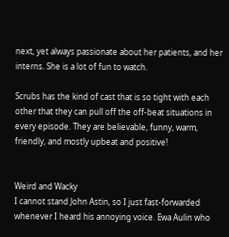next, yet always passionate about her patients, and her interns. She is a lot of fun to watch.

Scrubs has the kind of cast that is so tight with each other that they can pull off the off-beat situations in every episode. They are believable, funny, warm, friendly, and mostly upbeat and positive!


Weird and Wacky
I cannot stand John Astin, so I just fast-forwarded whenever I heard his annoying voice. Ewa Aulin who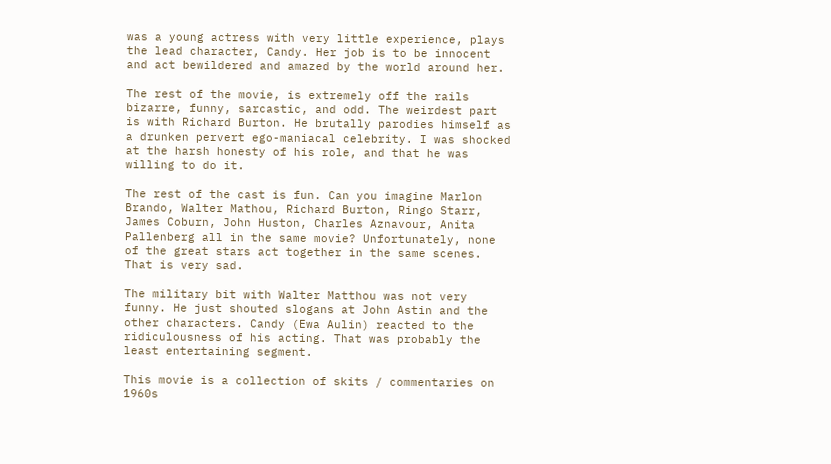was a young actress with very little experience, plays the lead character, Candy. Her job is to be innocent and act bewildered and amazed by the world around her.

The rest of the movie, is extremely off the rails bizarre, funny, sarcastic, and odd. The weirdest part is with Richard Burton. He brutally parodies himself as a drunken pervert ego-maniacal celebrity. I was shocked at the harsh honesty of his role, and that he was willing to do it.

The rest of the cast is fun. Can you imagine Marlon Brando, Walter Mathou, Richard Burton, Ringo Starr, James Coburn, John Huston, Charles Aznavour, Anita Pallenberg all in the same movie? Unfortunately, none of the great stars act together in the same scenes. That is very sad.

The military bit with Walter Matthou was not very funny. He just shouted slogans at John Astin and the other characters. Candy (Ewa Aulin) reacted to the ridiculousness of his acting. That was probably the least entertaining segment.

This movie is a collection of skits / commentaries on 1960s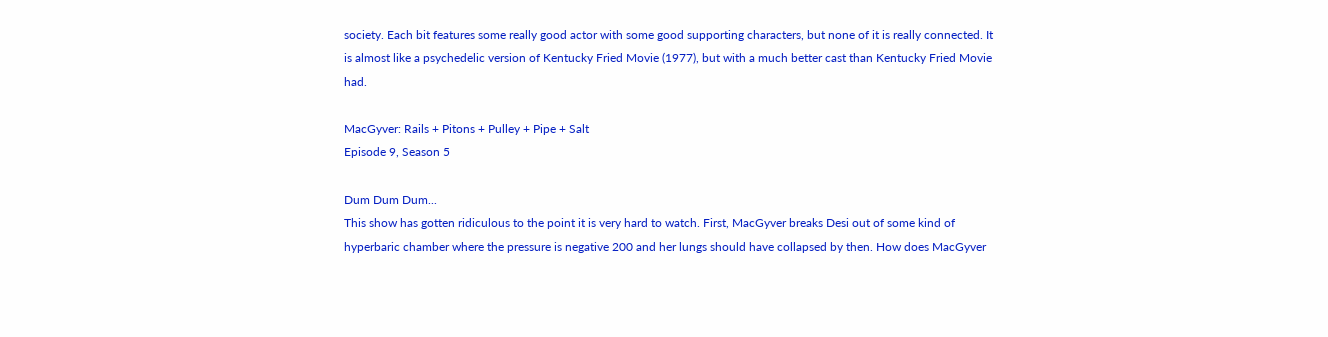society. Each bit features some really good actor with some good supporting characters, but none of it is really connected. It is almost like a psychedelic version of Kentucky Fried Movie (1977), but with a much better cast than Kentucky Fried Movie had.

MacGyver: Rails + Pitons + Pulley + Pipe + Salt
Episode 9, Season 5

Dum Dum Dum...
This show has gotten ridiculous to the point it is very hard to watch. First, MacGyver breaks Desi out of some kind of hyperbaric chamber where the pressure is negative 200 and her lungs should have collapsed by then. How does MacGyver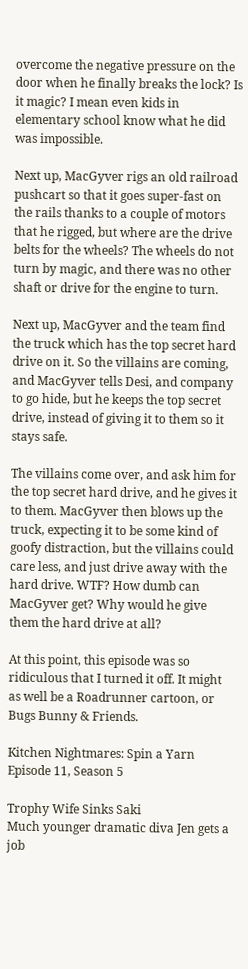overcome the negative pressure on the door when he finally breaks the lock? Is it magic? I mean even kids in elementary school know what he did was impossible.

Next up, MacGyver rigs an old railroad pushcart so that it goes super-fast on the rails thanks to a couple of motors that he rigged, but where are the drive belts for the wheels? The wheels do not turn by magic, and there was no other shaft or drive for the engine to turn.

Next up, MacGyver and the team find the truck which has the top secret hard drive on it. So the villains are coming, and MacGyver tells Desi, and company to go hide, but he keeps the top secret drive, instead of giving it to them so it stays safe.

The villains come over, and ask him for the top secret hard drive, and he gives it to them. MacGyver then blows up the truck, expecting it to be some kind of goofy distraction, but the villains could care less, and just drive away with the hard drive. WTF? How dumb can MacGyver get? Why would he give them the hard drive at all?

At this point, this episode was so ridiculous that I turned it off. It might as well be a Roadrunner cartoon, or Bugs Bunny & Friends.

Kitchen Nightmares: Spin a Yarn
Episode 11, Season 5

Trophy Wife Sinks Saki
Much younger dramatic diva Jen gets a job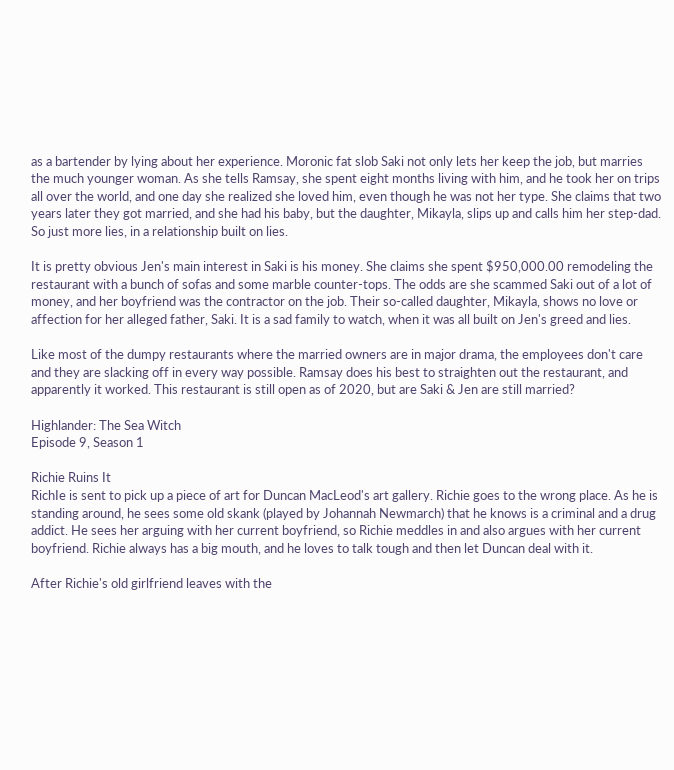as a bartender by lying about her experience. Moronic fat slob Saki not only lets her keep the job, but marries the much younger woman. As she tells Ramsay, she spent eight months living with him, and he took her on trips all over the world, and one day she realized she loved him, even though he was not her type. She claims that two years later they got married, and she had his baby, but the daughter, Mikayla, slips up and calls him her step-dad. So just more lies, in a relationship built on lies.

It is pretty obvious Jen's main interest in Saki is his money. She claims she spent $950,000.00 remodeling the restaurant with a bunch of sofas and some marble counter-tops. The odds are she scammed Saki out of a lot of money, and her boyfriend was the contractor on the job. Their so-called daughter, Mikayla, shows no love or affection for her alleged father, Saki. It is a sad family to watch, when it was all built on Jen's greed and lies.

Like most of the dumpy restaurants where the married owners are in major drama, the employees don't care and they are slacking off in every way possible. Ramsay does his best to straighten out the restaurant, and apparently it worked. This restaurant is still open as of 2020, but are Saki & Jen are still married?

Highlander: The Sea Witch
Episode 9, Season 1

Richie Ruins It
RichIe is sent to pick up a piece of art for Duncan MacLeod's art gallery. Richie goes to the wrong place. As he is standing around, he sees some old skank (played by Johannah Newmarch) that he knows is a criminal and a drug addict. He sees her arguing with her current boyfriend, so Richie meddles in and also argues with her current boyfriend. Richie always has a big mouth, and he loves to talk tough and then let Duncan deal with it.

After Richie's old girlfriend leaves with the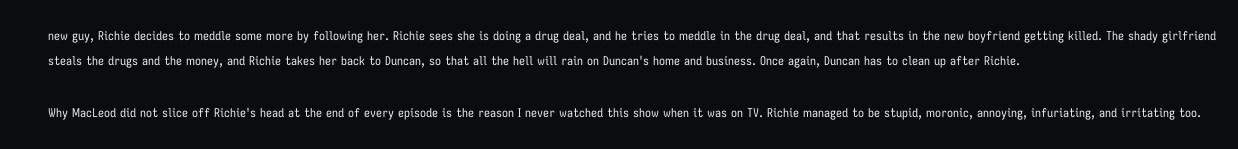new guy, Richie decides to meddle some more by following her. Richie sees she is doing a drug deal, and he tries to meddle in the drug deal, and that results in the new boyfriend getting killed. The shady girlfriend steals the drugs and the money, and Richie takes her back to Duncan, so that all the hell will rain on Duncan's home and business. Once again, Duncan has to clean up after Richie.

Why MacLeod did not slice off Richie's head at the end of every episode is the reason I never watched this show when it was on TV. Richie managed to be stupid, moronic, annoying, infuriating, and irritating too.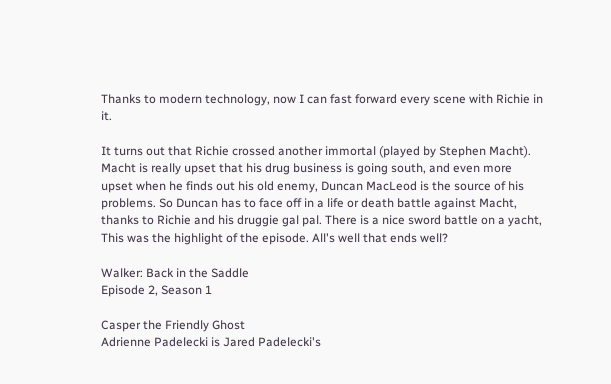Thanks to modern technology, now I can fast forward every scene with Richie in it.

It turns out that Richie crossed another immortal (played by Stephen Macht). Macht is really upset that his drug business is going south, and even more upset when he finds out his old enemy, Duncan MacLeod is the source of his problems. So Duncan has to face off in a life or death battle against Macht, thanks to Richie and his druggie gal pal. There is a nice sword battle on a yacht, This was the highlight of the episode. All's well that ends well?

Walker: Back in the Saddle
Episode 2, Season 1

Casper the Friendly Ghost
Adrienne Padelecki is Jared Padelecki's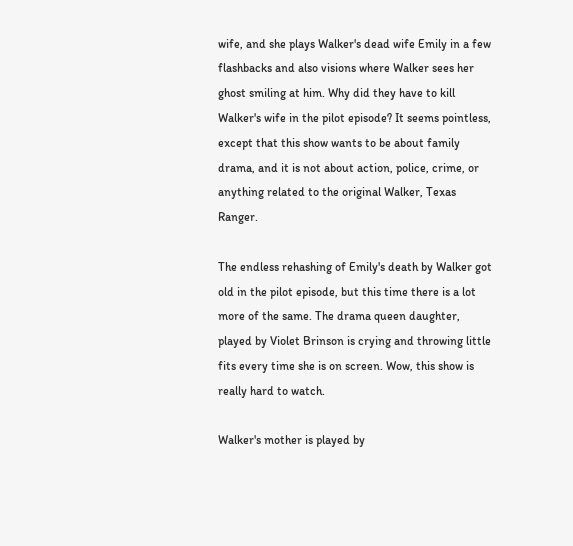wife, and she plays Walker's dead wife Emily in a few flashbacks and also visions where Walker sees her ghost smiling at him. Why did they have to kill Walker's wife in the pilot episode? It seems pointless, except that this show wants to be about family drama, and it is not about action, police, crime, or anything related to the original Walker, Texas Ranger.

The endless rehashing of Emily's death by Walker got old in the pilot episode, but this time there is a lot more of the same. The drama queen daughter, played by Violet Brinson is crying and throwing little fits every time she is on screen. Wow, this show is really hard to watch.

Walker's mother is played by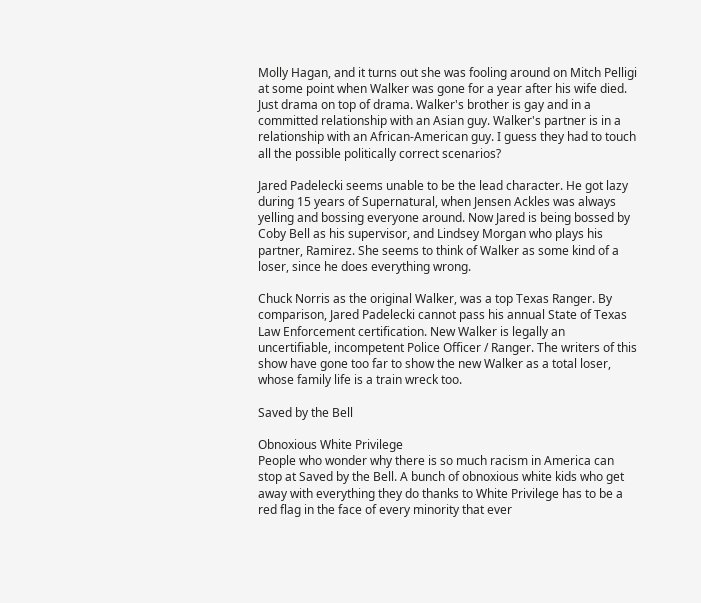Molly Hagan, and it turns out she was fooling around on Mitch Pelligi at some point when Walker was gone for a year after his wife died. Just drama on top of drama. Walker's brother is gay and in a committed relationship with an Asian guy. Walker's partner is in a relationship with an African-American guy. I guess they had to touch all the possible politically correct scenarios?

Jared Padelecki seems unable to be the lead character. He got lazy during 15 years of Supernatural, when Jensen Ackles was always yelling and bossing everyone around. Now Jared is being bossed by Coby Bell as his supervisor, and Lindsey Morgan who plays his partner, Ramirez. She seems to think of Walker as some kind of a loser, since he does everything wrong.

Chuck Norris as the original Walker, was a top Texas Ranger. By comparison, Jared Padelecki cannot pass his annual State of Texas Law Enforcement certification. New Walker is legally an uncertifiable, incompetent Police Officer / Ranger. The writers of this show have gone too far to show the new Walker as a total loser, whose family life is a train wreck too.

Saved by the Bell

Obnoxious White Privilege
People who wonder why there is so much racism in America can stop at Saved by the Bell. A bunch of obnoxious white kids who get away with everything they do thanks to White Privilege has to be a red flag in the face of every minority that ever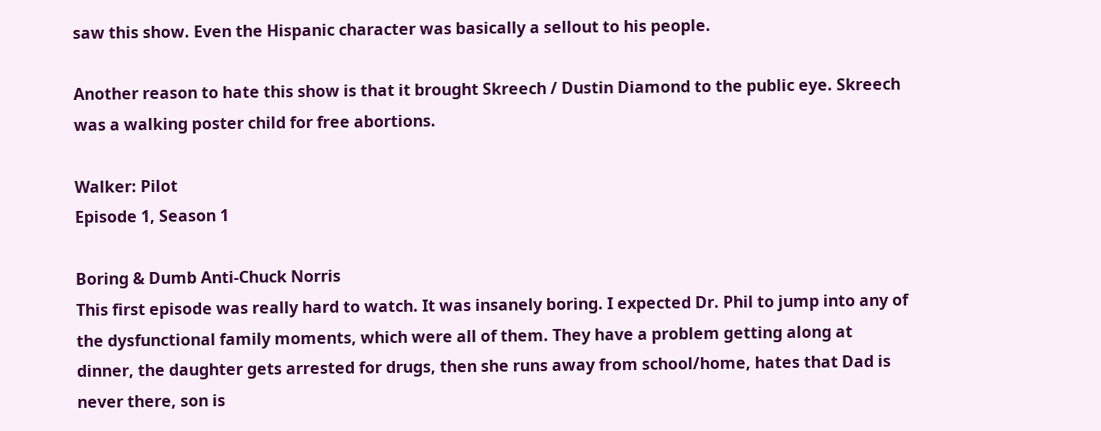saw this show. Even the Hispanic character was basically a sellout to his people.

Another reason to hate this show is that it brought Skreech / Dustin Diamond to the public eye. Skreech was a walking poster child for free abortions.

Walker: Pilot
Episode 1, Season 1

Boring & Dumb Anti-Chuck Norris
This first episode was really hard to watch. It was insanely boring. I expected Dr. Phil to jump into any of the dysfunctional family moments, which were all of them. They have a problem getting along at dinner, the daughter gets arrested for drugs, then she runs away from school/home, hates that Dad is never there, son is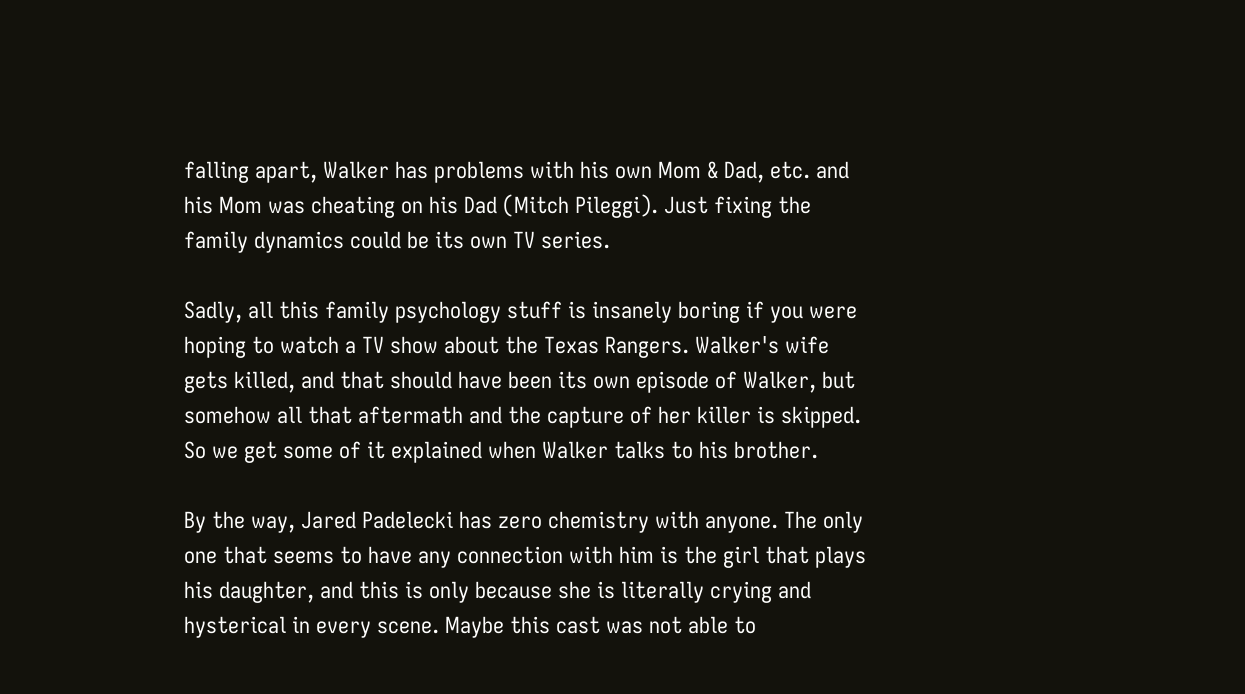falling apart, Walker has problems with his own Mom & Dad, etc. and his Mom was cheating on his Dad (Mitch Pileggi). Just fixing the family dynamics could be its own TV series.

Sadly, all this family psychology stuff is insanely boring if you were hoping to watch a TV show about the Texas Rangers. Walker's wife gets killed, and that should have been its own episode of Walker, but somehow all that aftermath and the capture of her killer is skipped. So we get some of it explained when Walker talks to his brother.

By the way, Jared Padelecki has zero chemistry with anyone. The only one that seems to have any connection with him is the girl that plays his daughter, and this is only because she is literally crying and hysterical in every scene. Maybe this cast was not able to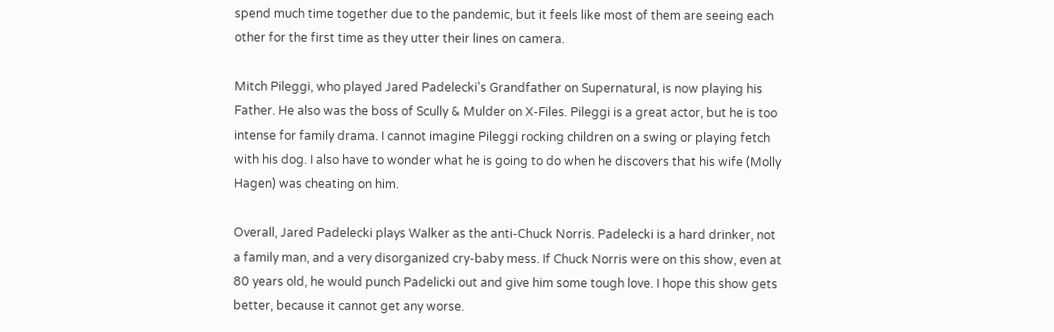spend much time together due to the pandemic, but it feels like most of them are seeing each other for the first time as they utter their lines on camera.

Mitch Pileggi, who played Jared Padelecki's Grandfather on Supernatural, is now playing his Father. He also was the boss of Scully & Mulder on X-Files. Pileggi is a great actor, but he is too intense for family drama. I cannot imagine Pileggi rocking children on a swing or playing fetch with his dog. I also have to wonder what he is going to do when he discovers that his wife (Molly Hagen) was cheating on him.

Overall, Jared Padelecki plays Walker as the anti-Chuck Norris. Padelecki is a hard drinker, not a family man, and a very disorganized cry-baby mess. If Chuck Norris were on this show, even at 80 years old, he would punch Padelicki out and give him some tough love. I hope this show gets better, because it cannot get any worse.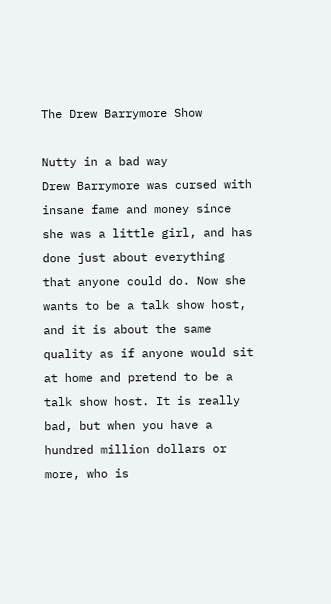The Drew Barrymore Show

Nutty in a bad way
Drew Barrymore was cursed with insane fame and money since she was a little girl, and has done just about everything that anyone could do. Now she wants to be a talk show host, and it is about the same quality as if anyone would sit at home and pretend to be a talk show host. It is really bad, but when you have a hundred million dollars or more, who is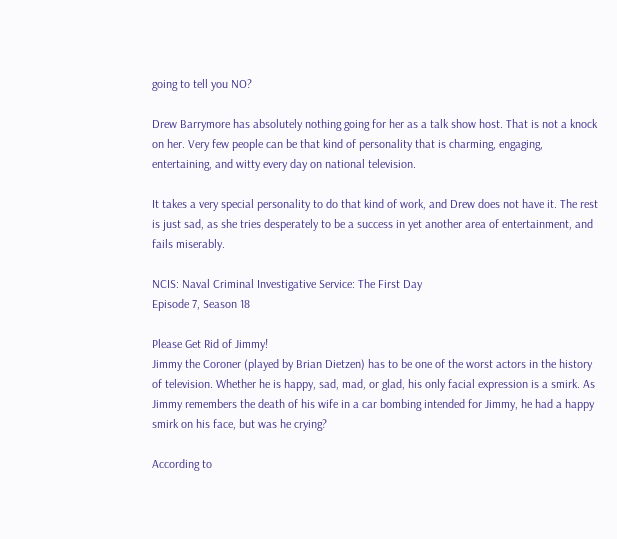going to tell you NO?

Drew Barrymore has absolutely nothing going for her as a talk show host. That is not a knock on her. Very few people can be that kind of personality that is charming, engaging, entertaining, and witty every day on national television.

It takes a very special personality to do that kind of work, and Drew does not have it. The rest is just sad, as she tries desperately to be a success in yet another area of entertainment, and fails miserably.

NCIS: Naval Criminal Investigative Service: The First Day
Episode 7, Season 18

Please Get Rid of Jimmy!
Jimmy the Coroner (played by Brian Dietzen) has to be one of the worst actors in the history of television. Whether he is happy, sad, mad, or glad, his only facial expression is a smirk. As Jimmy remembers the death of his wife in a car bombing intended for Jimmy, he had a happy smirk on his face, but was he crying?

According to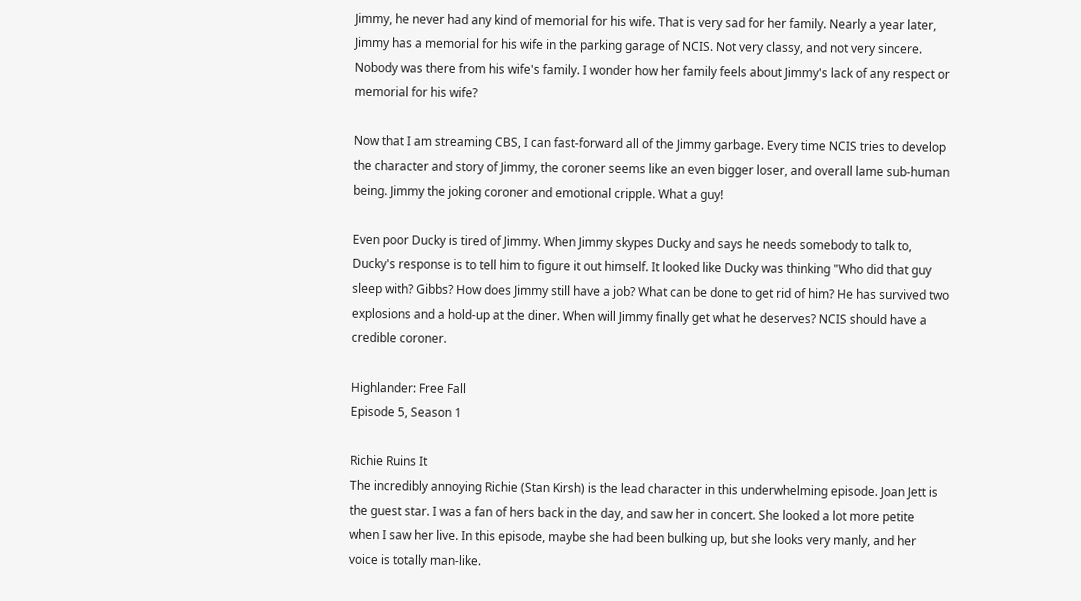Jimmy, he never had any kind of memorial for his wife. That is very sad for her family. Nearly a year later, Jimmy has a memorial for his wife in the parking garage of NCIS. Not very classy, and not very sincere. Nobody was there from his wife's family. I wonder how her family feels about Jimmy's lack of any respect or memorial for his wife?

Now that I am streaming CBS, I can fast-forward all of the Jimmy garbage. Every time NCIS tries to develop the character and story of Jimmy, the coroner seems like an even bigger loser, and overall lame sub-human being. Jimmy the joking coroner and emotional cripple. What a guy!

Even poor Ducky is tired of Jimmy. When Jimmy skypes Ducky and says he needs somebody to talk to, Ducky's response is to tell him to figure it out himself. It looked like Ducky was thinking "Who did that guy sleep with? Gibbs? How does Jimmy still have a job? What can be done to get rid of him? He has survived two explosions and a hold-up at the diner. When will Jimmy finally get what he deserves? NCIS should have a credible coroner.

Highlander: Free Fall
Episode 5, Season 1

Richie Ruins It
The incredibly annoying Richie (Stan Kirsh) is the lead character in this underwhelming episode. Joan Jett is the guest star. I was a fan of hers back in the day, and saw her in concert. She looked a lot more petite when I saw her live. In this episode, maybe she had been bulking up, but she looks very manly, and her voice is totally man-like.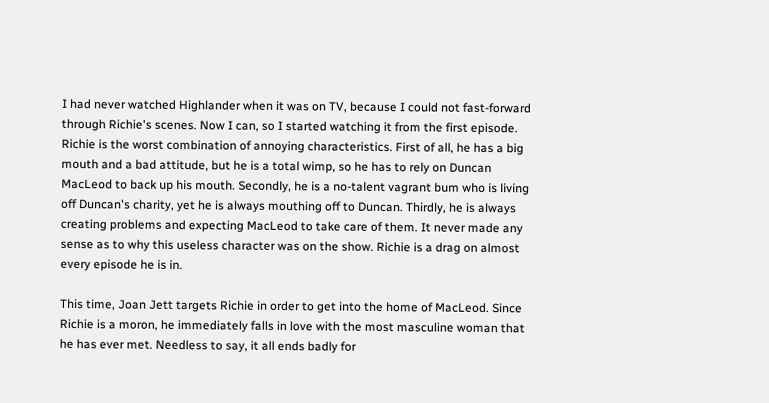I had never watched Highlander when it was on TV, because I could not fast-forward through Richie's scenes. Now I can, so I started watching it from the first episode. Richie is the worst combination of annoying characteristics. First of all, he has a big mouth and a bad attitude, but he is a total wimp, so he has to rely on Duncan MacLeod to back up his mouth. Secondly, he is a no-talent vagrant bum who is living off Duncan's charity, yet he is always mouthing off to Duncan. Thirdly, he is always creating problems and expecting MacLeod to take care of them. It never made any sense as to why this useless character was on the show. Richie is a drag on almost every episode he is in.

This time, Joan Jett targets Richie in order to get into the home of MacLeod. Since Richie is a moron, he immediately falls in love with the most masculine woman that he has ever met. Needless to say, it all ends badly for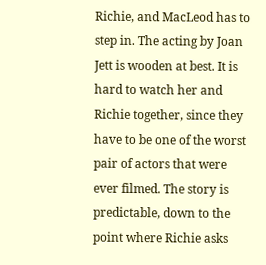Richie, and MacLeod has to step in. The acting by Joan Jett is wooden at best. It is hard to watch her and Richie together, since they have to be one of the worst pair of actors that were ever filmed. The story is predictable, down to the point where Richie asks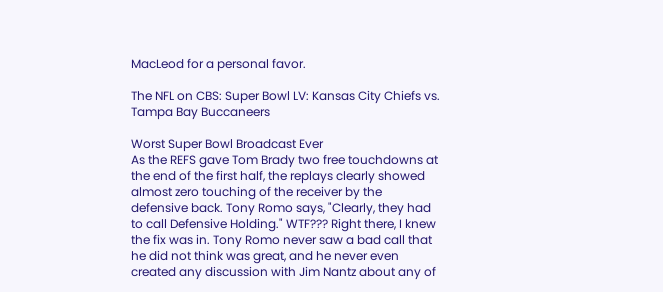MacLeod for a personal favor.

The NFL on CBS: Super Bowl LV: Kansas City Chiefs vs. Tampa Bay Buccaneers

Worst Super Bowl Broadcast Ever
As the REFS gave Tom Brady two free touchdowns at the end of the first half, the replays clearly showed almost zero touching of the receiver by the defensive back. Tony Romo says, "Clearly, they had to call Defensive Holding." WTF??? Right there, I knew the fix was in. Tony Romo never saw a bad call that he did not think was great, and he never even created any discussion with Jim Nantz about any of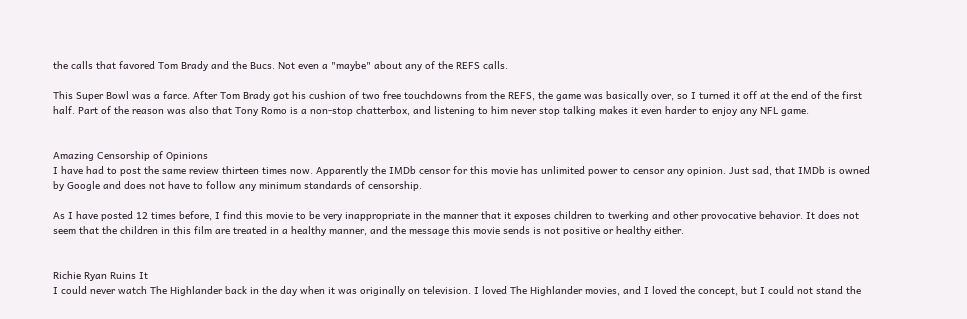the calls that favored Tom Brady and the Bucs. Not even a "maybe" about any of the REFS calls.

This Super Bowl was a farce. After Tom Brady got his cushion of two free touchdowns from the REFS, the game was basically over, so I turned it off at the end of the first half. Part of the reason was also that Tony Romo is a non-stop chatterbox, and listening to him never stop talking makes it even harder to enjoy any NFL game.


Amazing Censorship of Opinions
I have had to post the same review thirteen times now. Apparently the IMDb censor for this movie has unlimited power to censor any opinion. Just sad, that IMDb is owned by Google and does not have to follow any minimum standards of censorship.

As I have posted 12 times before, I find this movie to be very inappropriate in the manner that it exposes children to twerking and other provocative behavior. It does not seem that the children in this film are treated in a healthy manner, and the message this movie sends is not positive or healthy either.


Richie Ryan Ruins It
I could never watch The Highlander back in the day when it was originally on television. I loved The Highlander movies, and I loved the concept, but I could not stand the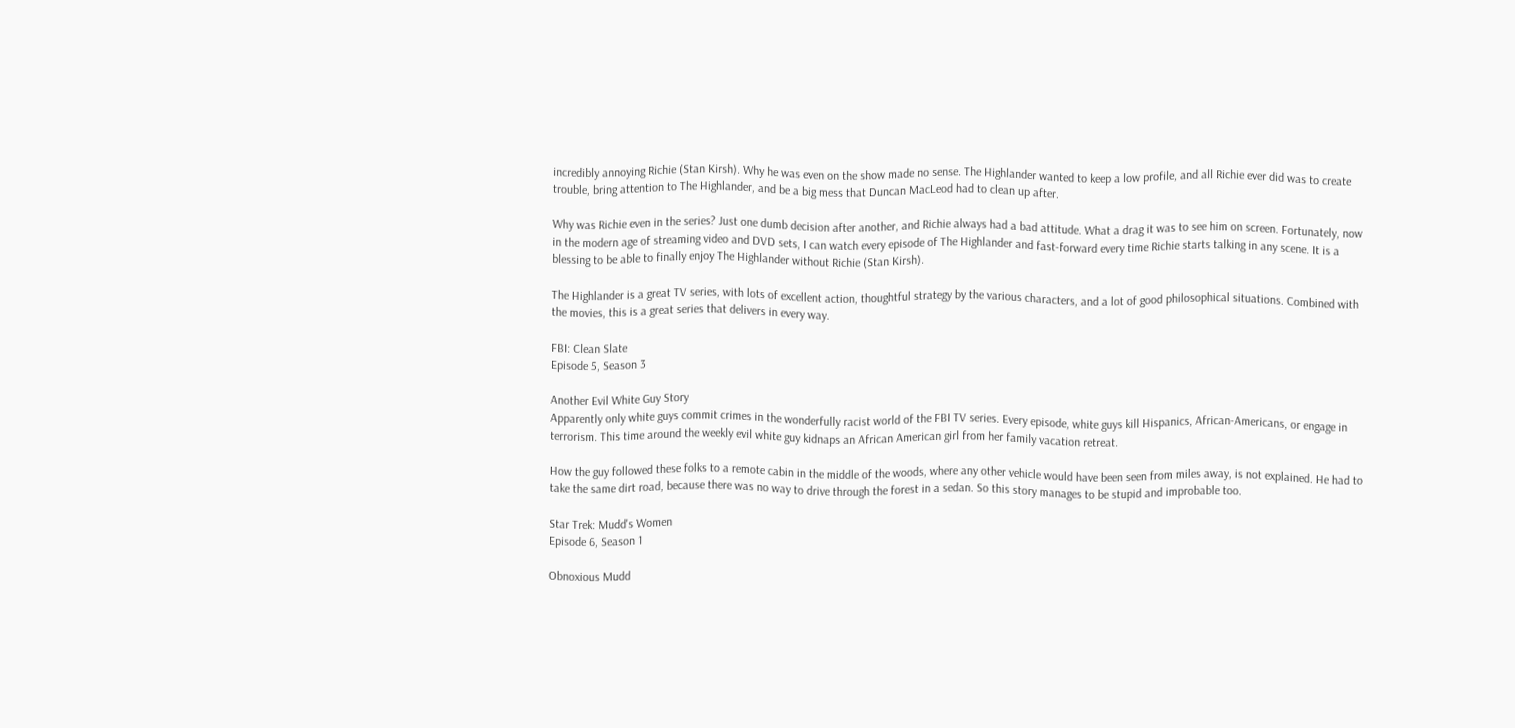incredibly annoying Richie (Stan Kirsh). Why he was even on the show made no sense. The Highlander wanted to keep a low profile, and all Richie ever did was to create trouble, bring attention to The Highlander, and be a big mess that Duncan MacLeod had to clean up after.

Why was Richie even in the series? Just one dumb decision after another, and Richie always had a bad attitude. What a drag it was to see him on screen. Fortunately, now in the modern age of streaming video and DVD sets, I can watch every episode of The Highlander and fast-forward every time Richie starts talking in any scene. It is a blessing to be able to finally enjoy The Highlander without Richie (Stan Kirsh).

The Highlander is a great TV series, with lots of excellent action, thoughtful strategy by the various characters, and a lot of good philosophical situations. Combined with the movies, this is a great series that delivers in every way.

FBI: Clean Slate
Episode 5, Season 3

Another Evil White Guy Story
Apparently only white guys commit crimes in the wonderfully racist world of the FBI TV series. Every episode, white guys kill Hispanics, African-Americans, or engage in terrorism. This time around the weekly evil white guy kidnaps an African American girl from her family vacation retreat.

How the guy followed these folks to a remote cabin in the middle of the woods, where any other vehicle would have been seen from miles away, is not explained. He had to take the same dirt road, because there was no way to drive through the forest in a sedan. So this story manages to be stupid and improbable too.

Star Trek: Mudd's Women
Episode 6, Season 1

Obnoxious Mudd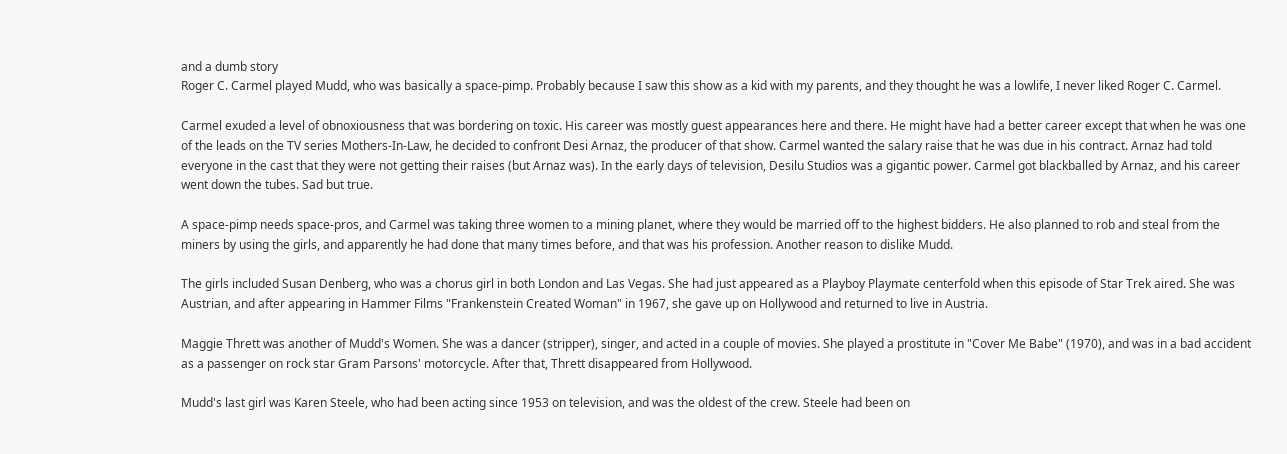and a dumb story
Roger C. Carmel played Mudd, who was basically a space-pimp. Probably because I saw this show as a kid with my parents, and they thought he was a lowlife, I never liked Roger C. Carmel.

Carmel exuded a level of obnoxiousness that was bordering on toxic. His career was mostly guest appearances here and there. He might have had a better career except that when he was one of the leads on the TV series Mothers-In-Law, he decided to confront Desi Arnaz, the producer of that show. Carmel wanted the salary raise that he was due in his contract. Arnaz had told everyone in the cast that they were not getting their raises (but Arnaz was). In the early days of television, Desilu Studios was a gigantic power. Carmel got blackballed by Arnaz, and his career went down the tubes. Sad but true.

A space-pimp needs space-pros, and Carmel was taking three women to a mining planet, where they would be married off to the highest bidders. He also planned to rob and steal from the miners by using the girls, and apparently he had done that many times before, and that was his profession. Another reason to dislike Mudd.

The girls included Susan Denberg, who was a chorus girl in both London and Las Vegas. She had just appeared as a Playboy Playmate centerfold when this episode of Star Trek aired. She was Austrian, and after appearing in Hammer Films "Frankenstein Created Woman" in 1967, she gave up on Hollywood and returned to live in Austria.

Maggie Thrett was another of Mudd's Women. She was a dancer (stripper), singer, and acted in a couple of movies. She played a prostitute in "Cover Me Babe" (1970), and was in a bad accident as a passenger on rock star Gram Parsons' motorcycle. After that, Thrett disappeared from Hollywood.

Mudd's last girl was Karen Steele, who had been acting since 1953 on television, and was the oldest of the crew. Steele had been on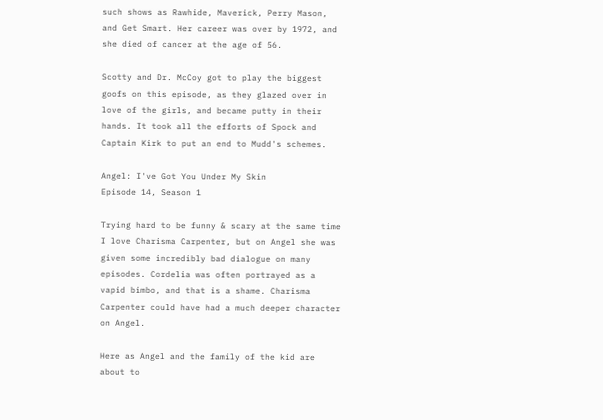such shows as Rawhide, Maverick, Perry Mason, and Get Smart. Her career was over by 1972, and she died of cancer at the age of 56.

Scotty and Dr. McCoy got to play the biggest goofs on this episode, as they glazed over in love of the girls, and became putty in their hands. It took all the efforts of Spock and Captain Kirk to put an end to Mudd's schemes.

Angel: I've Got You Under My Skin
Episode 14, Season 1

Trying hard to be funny & scary at the same time
I love Charisma Carpenter, but on Angel she was given some incredibly bad dialogue on many episodes. Cordelia was often portrayed as a vapid bimbo, and that is a shame. Charisma Carpenter could have had a much deeper character on Angel.

Here as Angel and the family of the kid are about to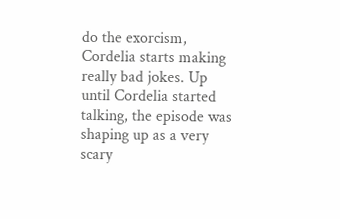do the exorcism, Cordelia starts making really bad jokes. Up until Cordelia started talking, the episode was shaping up as a very scary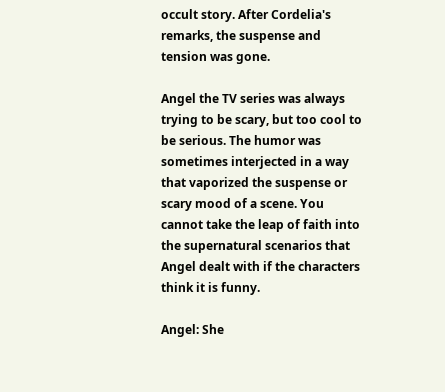occult story. After Cordelia's remarks, the suspense and tension was gone.

Angel the TV series was always trying to be scary, but too cool to be serious. The humor was sometimes interjected in a way that vaporized the suspense or scary mood of a scene. You cannot take the leap of faith into the supernatural scenarios that Angel dealt with if the characters think it is funny.

Angel: She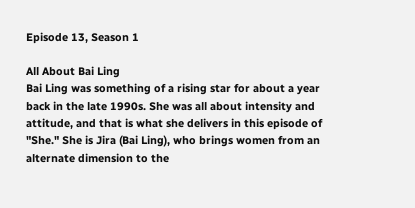Episode 13, Season 1

All About Bai Ling
Bai Ling was something of a rising star for about a year back in the late 1990s. She was all about intensity and attitude, and that is what she delivers in this episode of "She." She is Jira (Bai Ling), who brings women from an alternate dimension to the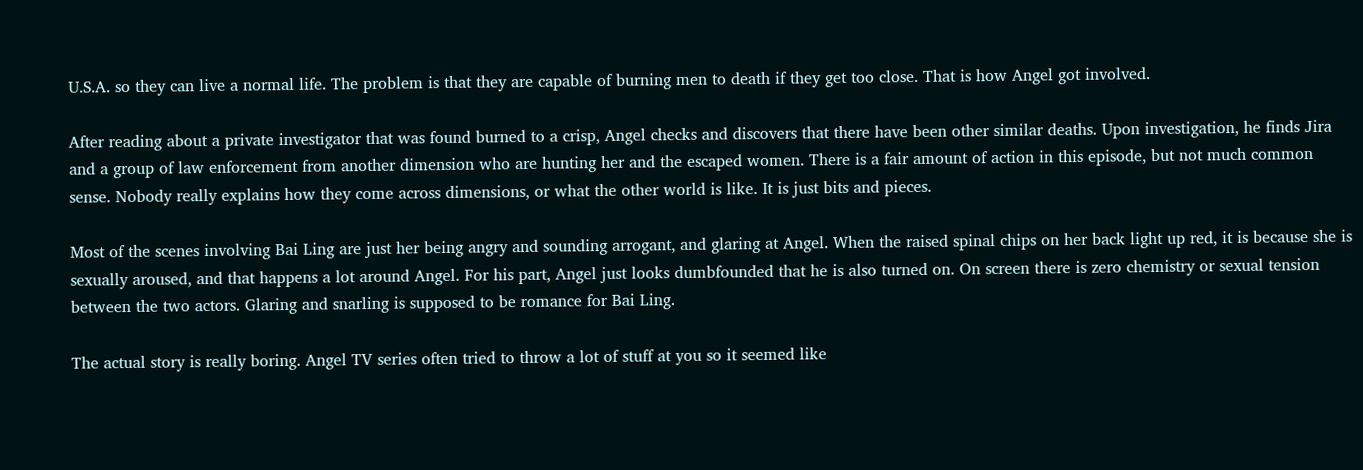U.S.A. so they can live a normal life. The problem is that they are capable of burning men to death if they get too close. That is how Angel got involved.

After reading about a private investigator that was found burned to a crisp, Angel checks and discovers that there have been other similar deaths. Upon investigation, he finds Jira and a group of law enforcement from another dimension who are hunting her and the escaped women. There is a fair amount of action in this episode, but not much common sense. Nobody really explains how they come across dimensions, or what the other world is like. It is just bits and pieces.

Most of the scenes involving Bai Ling are just her being angry and sounding arrogant, and glaring at Angel. When the raised spinal chips on her back light up red, it is because she is sexually aroused, and that happens a lot around Angel. For his part, Angel just looks dumbfounded that he is also turned on. On screen there is zero chemistry or sexual tension between the two actors. Glaring and snarling is supposed to be romance for Bai Ling.

The actual story is really boring. Angel TV series often tried to throw a lot of stuff at you so it seemed like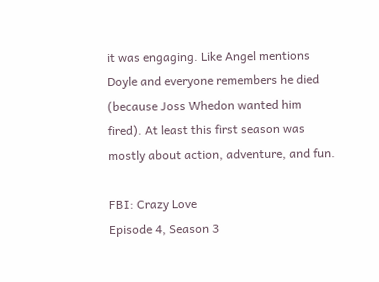it was engaging. Like Angel mentions Doyle and everyone remembers he died (because Joss Whedon wanted him fired). At least this first season was mostly about action, adventure, and fun.

FBI: Crazy Love
Episode 4, Season 3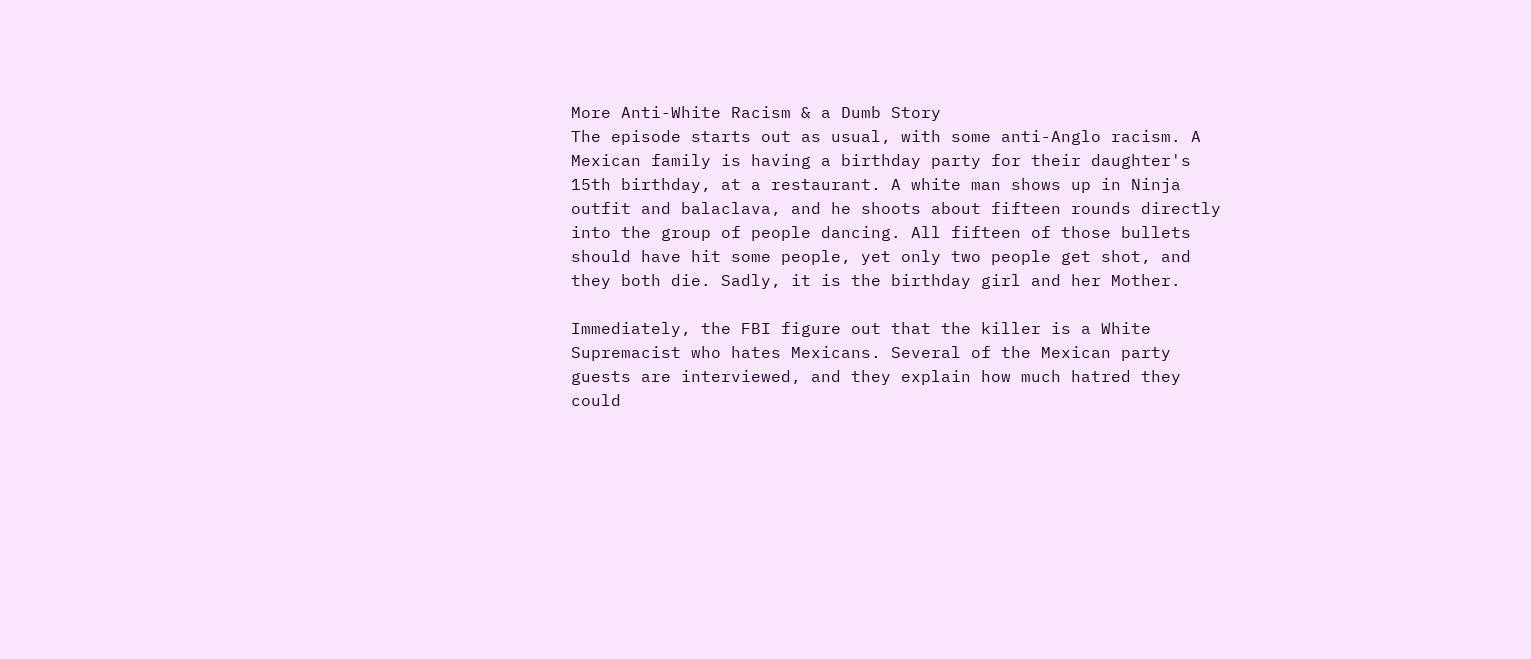More Anti-White Racism & a Dumb Story
The episode starts out as usual, with some anti-Anglo racism. A Mexican family is having a birthday party for their daughter's 15th birthday, at a restaurant. A white man shows up in Ninja outfit and balaclava, and he shoots about fifteen rounds directly into the group of people dancing. All fifteen of those bullets should have hit some people, yet only two people get shot, and they both die. Sadly, it is the birthday girl and her Mother.

Immediately, the FBI figure out that the killer is a White Supremacist who hates Mexicans. Several of the Mexican party guests are interviewed, and they explain how much hatred they could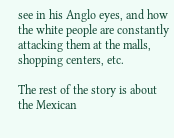see in his Anglo eyes, and how the white people are constantly attacking them at the malls, shopping centers, etc.

The rest of the story is about the Mexican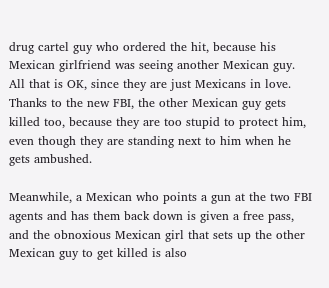drug cartel guy who ordered the hit, because his Mexican girlfriend was seeing another Mexican guy. All that is OK, since they are just Mexicans in love. Thanks to the new FBI, the other Mexican guy gets killed too, because they are too stupid to protect him, even though they are standing next to him when he gets ambushed.

Meanwhile, a Mexican who points a gun at the two FBI agents and has them back down is given a free pass, and the obnoxious Mexican girl that sets up the other Mexican guy to get killed is also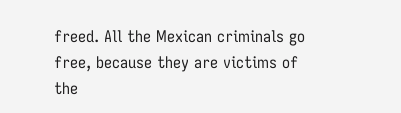freed. All the Mexican criminals go free, because they are victims of the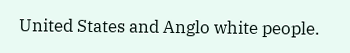United States and Anglo white people.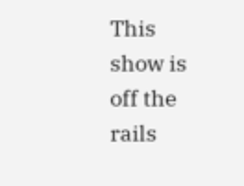This show is off the rails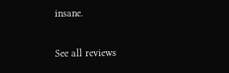insane.

See all reviews